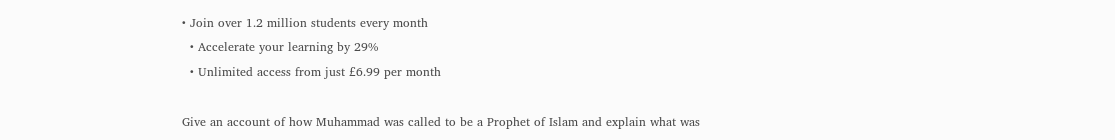• Join over 1.2 million students every month
  • Accelerate your learning by 29%
  • Unlimited access from just £6.99 per month

Give an account of how Muhammad was called to be a Prophet of Islam and explain what was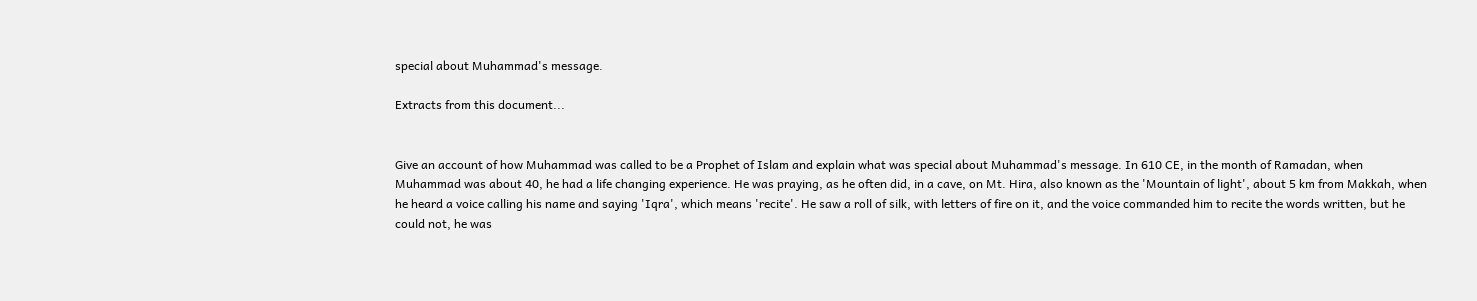special about Muhammad's message.

Extracts from this document...


Give an account of how Muhammad was called to be a Prophet of Islam and explain what was special about Muhammad's message. In 610 CE, in the month of Ramadan, when Muhammad was about 40, he had a life changing experience. He was praying, as he often did, in a cave, on Mt. Hira, also known as the 'Mountain of light', about 5 km from Makkah, when he heard a voice calling his name and saying 'Iqra', which means 'recite'. He saw a roll of silk, with letters of fire on it, and the voice commanded him to recite the words written, but he could not, he was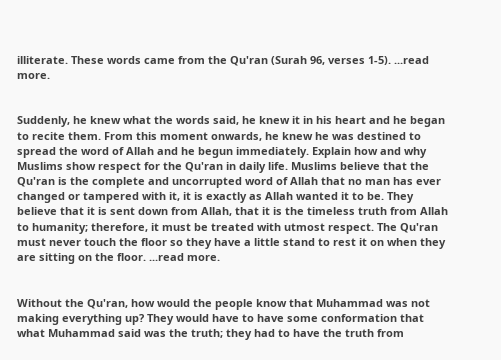illiterate. These words came from the Qu'ran (Surah 96, verses 1-5). ...read more.


Suddenly, he knew what the words said, he knew it in his heart and he began to recite them. From this moment onwards, he knew he was destined to spread the word of Allah and he begun immediately. Explain how and why Muslims show respect for the Qu'ran in daily life. Muslims believe that the Qu'ran is the complete and uncorrupted word of Allah that no man has ever changed or tampered with it, it is exactly as Allah wanted it to be. They believe that it is sent down from Allah, that it is the timeless truth from Allah to humanity; therefore, it must be treated with utmost respect. The Qu'ran must never touch the floor so they have a little stand to rest it on when they are sitting on the floor. ...read more.


Without the Qu'ran, how would the people know that Muhammad was not making everything up? They would have to have some conformation that what Muhammad said was the truth; they had to have the truth from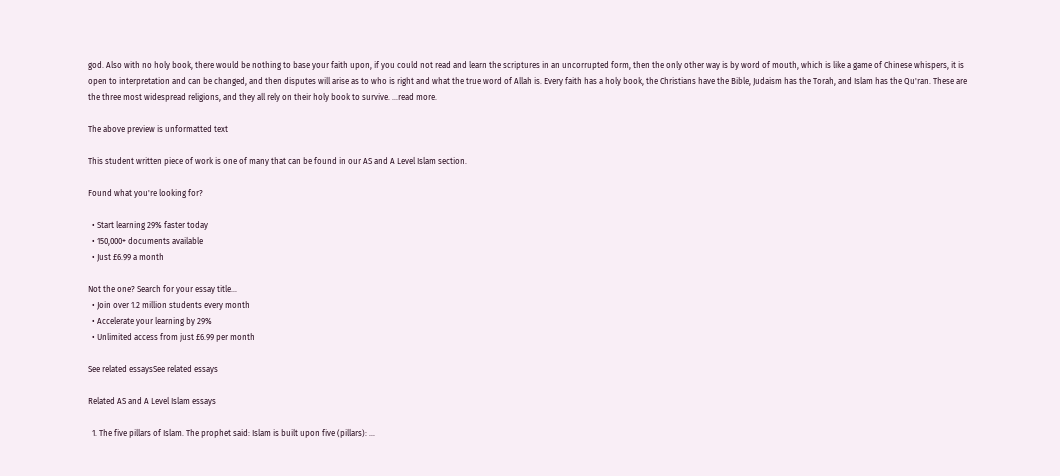god. Also with no holy book, there would be nothing to base your faith upon, if you could not read and learn the scriptures in an uncorrupted form, then the only other way is by word of mouth, which is like a game of Chinese whispers, it is open to interpretation and can be changed, and then disputes will arise as to who is right and what the true word of Allah is. Every faith has a holy book, the Christians have the Bible, Judaism has the Torah, and Islam has the Qu'ran. These are the three most widespread religions, and they all rely on their holy book to survive. ...read more.

The above preview is unformatted text

This student written piece of work is one of many that can be found in our AS and A Level Islam section.

Found what you're looking for?

  • Start learning 29% faster today
  • 150,000+ documents available
  • Just £6.99 a month

Not the one? Search for your essay title...
  • Join over 1.2 million students every month
  • Accelerate your learning by 29%
  • Unlimited access from just £6.99 per month

See related essaysSee related essays

Related AS and A Level Islam essays

  1. The five pillars of Islam. The prophet said: Islam is built upon five (pillars): ...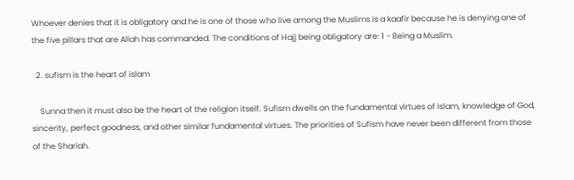Whoever denies that it is obligatory and he is one of those who live among the Muslims is a kaafir because he is denying one of the five pillars that are Allah has commanded. The conditions of Hajj being obligatory are: 1 - Being a Muslim.

  2. sufism is the heart of islam

    Sunna then it must also be the heart of the religion itself. Sufism dwells on the fundamental virtues of Islam, knowledge of God, sincerity, perfect goodness, and other similar fundamental virtues. The priorities of Sufism have never been different from those of the Shariah.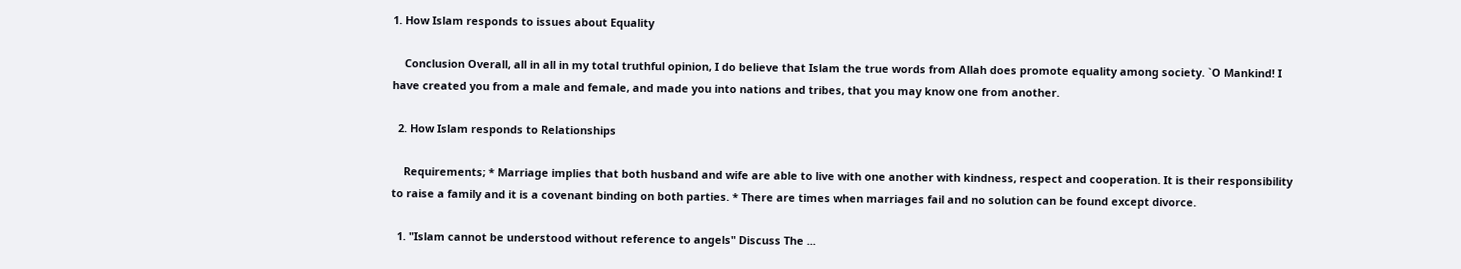1. How Islam responds to issues about Equality

    Conclusion Overall, all in all in my total truthful opinion, I do believe that Islam the true words from Allah does promote equality among society. `O Mankind! I have created you from a male and female, and made you into nations and tribes, that you may know one from another.

  2. How Islam responds to Relationships

    Requirements; * Marriage implies that both husband and wife are able to live with one another with kindness, respect and cooperation. It is their responsibility to raise a family and it is a covenant binding on both parties. * There are times when marriages fail and no solution can be found except divorce.

  1. "Islam cannot be understood without reference to angels" Discuss The ...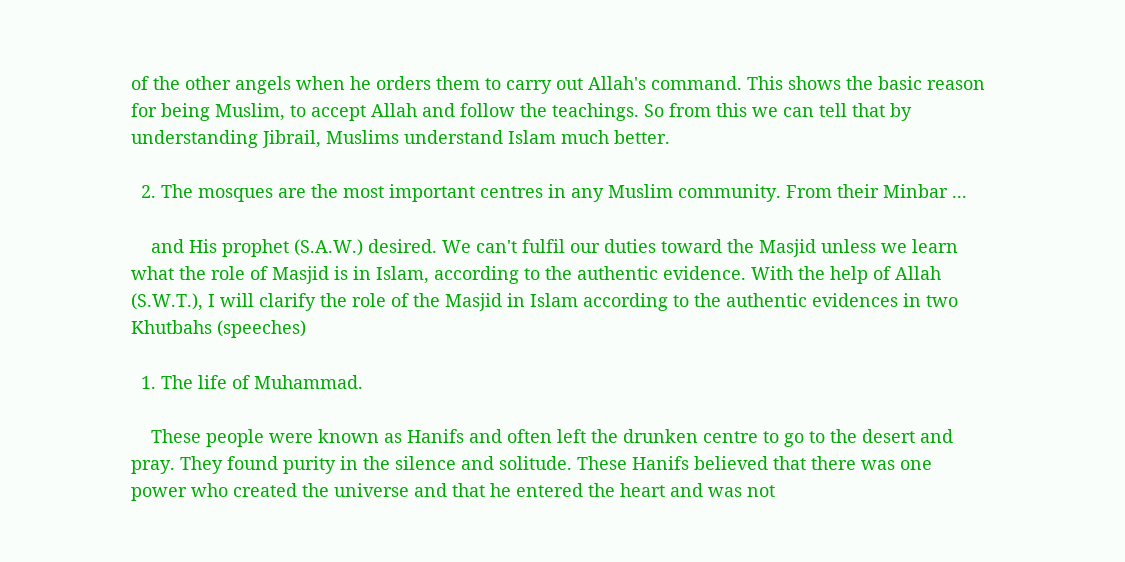of the other angels when he orders them to carry out Allah's command. This shows the basic reason for being Muslim, to accept Allah and follow the teachings. So from this we can tell that by understanding Jibrail, Muslims understand Islam much better.

  2. The mosques are the most important centres in any Muslim community. From their Minbar ...

    and His prophet (S.A.W.) desired. We can't fulfil our duties toward the Masjid unless we learn what the role of Masjid is in Islam, according to the authentic evidence. With the help of Allah (S.W.T.), I will clarify the role of the Masjid in Islam according to the authentic evidences in two Khutbahs (speeches)

  1. The life of Muhammad.

    These people were known as Hanifs and often left the drunken centre to go to the desert and pray. They found purity in the silence and solitude. These Hanifs believed that there was one power who created the universe and that he entered the heart and was not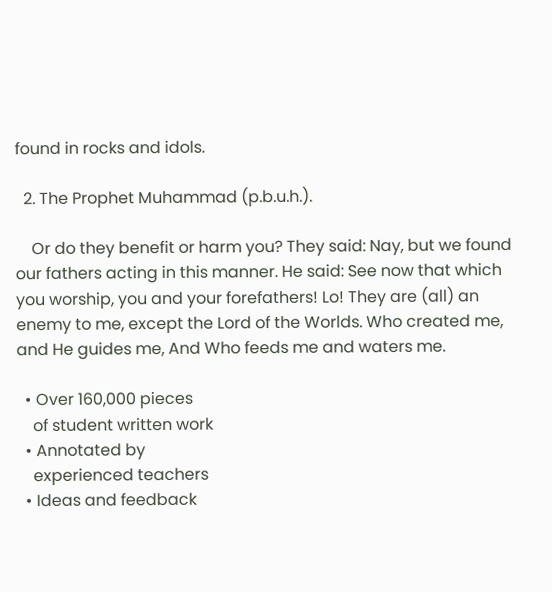found in rocks and idols.

  2. The Prophet Muhammad (p.b.u.h.).

    Or do they benefit or harm you? They said: Nay, but we found our fathers acting in this manner. He said: See now that which you worship, you and your forefathers! Lo! They are (all) an enemy to me, except the Lord of the Worlds. Who created me, and He guides me, And Who feeds me and waters me.

  • Over 160,000 pieces
    of student written work
  • Annotated by
    experienced teachers
  • Ideas and feedback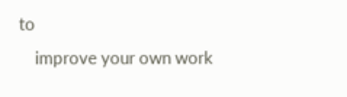to
    improve your own work